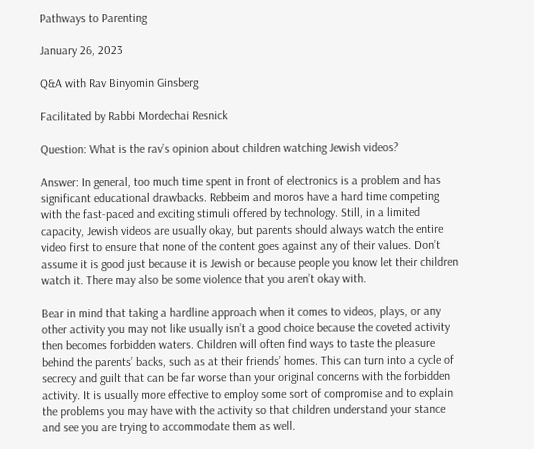Pathways to Parenting

January 26, 2023

Q&A with Rav Binyomin Ginsberg

Facilitated by Rabbi Mordechai Resnick

Question: What is the rav’s opinion about children watching Jewish videos?

Answer: In general, too much time spent in front of electronics is a problem and has significant educational drawbacks. Rebbeim and moros have a hard time competing with the fast-paced and exciting stimuli offered by technology. Still, in a limited capacity, Jewish videos are usually okay, but parents should always watch the entire video first to ensure that none of the content goes against any of their values. Don’t assume it is good just because it is Jewish or because people you know let their children watch it. There may also be some violence that you aren’t okay with.

Bear in mind that taking a hardline approach when it comes to videos, plays, or any other activity you may not like usually isn’t a good choice because the coveted activity then becomes forbidden waters. Children will often find ways to taste the pleasure behind the parents’ backs, such as at their friends’ homes. This can turn into a cycle of secrecy and guilt that can be far worse than your original concerns with the forbidden activity. It is usually more effective to employ some sort of compromise and to explain the problems you may have with the activity so that children understand your stance and see you are trying to accommodate them as well.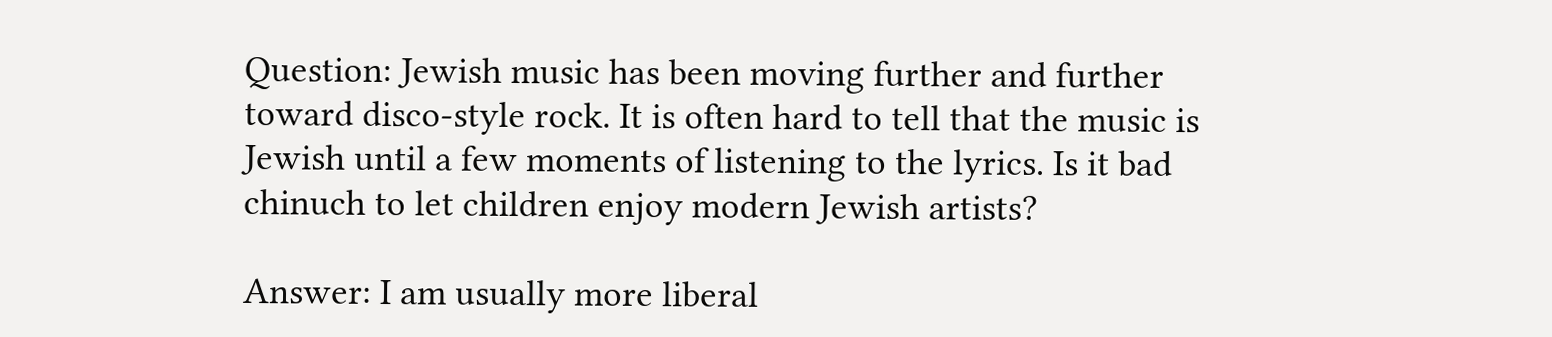Question: Jewish music has been moving further and further toward disco-style rock. It is often hard to tell that the music is Jewish until a few moments of listening to the lyrics. Is it bad chinuch to let children enjoy modern Jewish artists?

Answer: I am usually more liberal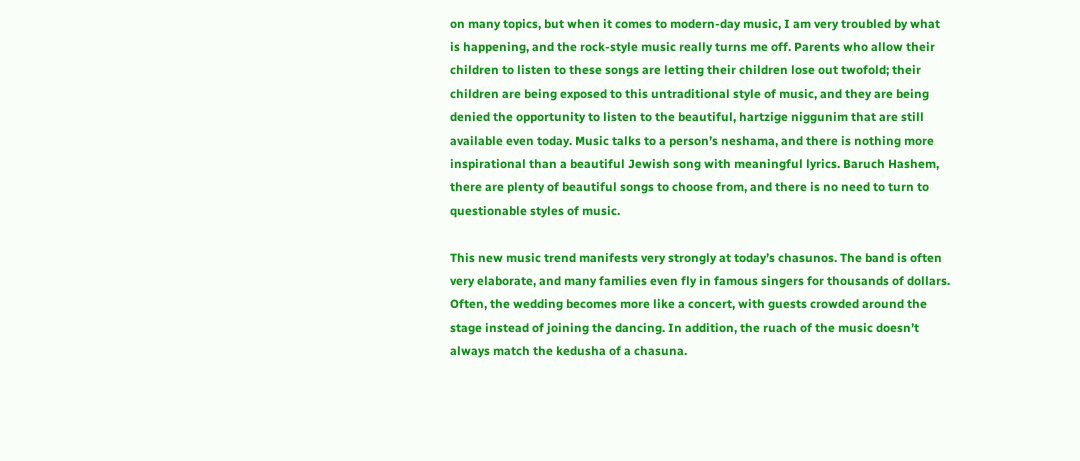on many topics, but when it comes to modern-day music, I am very troubled by what is happening, and the rock-style music really turns me off. Parents who allow their children to listen to these songs are letting their children lose out twofold; their children are being exposed to this untraditional style of music, and they are being denied the opportunity to listen to the beautiful, hartzige niggunim that are still available even today. Music talks to a person’s neshama, and there is nothing more inspirational than a beautiful Jewish song with meaningful lyrics. Baruch Hashem, there are plenty of beautiful songs to choose from, and there is no need to turn to questionable styles of music.

This new music trend manifests very strongly at today’s chasunos. The band is often very elaborate, and many families even fly in famous singers for thousands of dollars. Often, the wedding becomes more like a concert, with guests crowded around the stage instead of joining the dancing. In addition, the ruach of the music doesn’t always match the kedusha of a chasuna.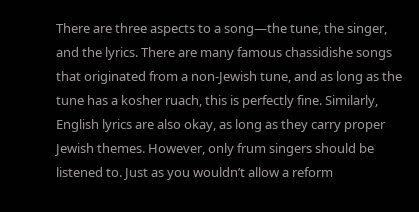There are three aspects to a song—the tune, the singer, and the lyrics. There are many famous chassidishe songs that originated from a non-Jewish tune, and as long as the tune has a kosher ruach, this is perfectly fine. Similarly, English lyrics are also okay, as long as they carry proper Jewish themes. However, only frum singers should be listened to. Just as you wouldn’t allow a reform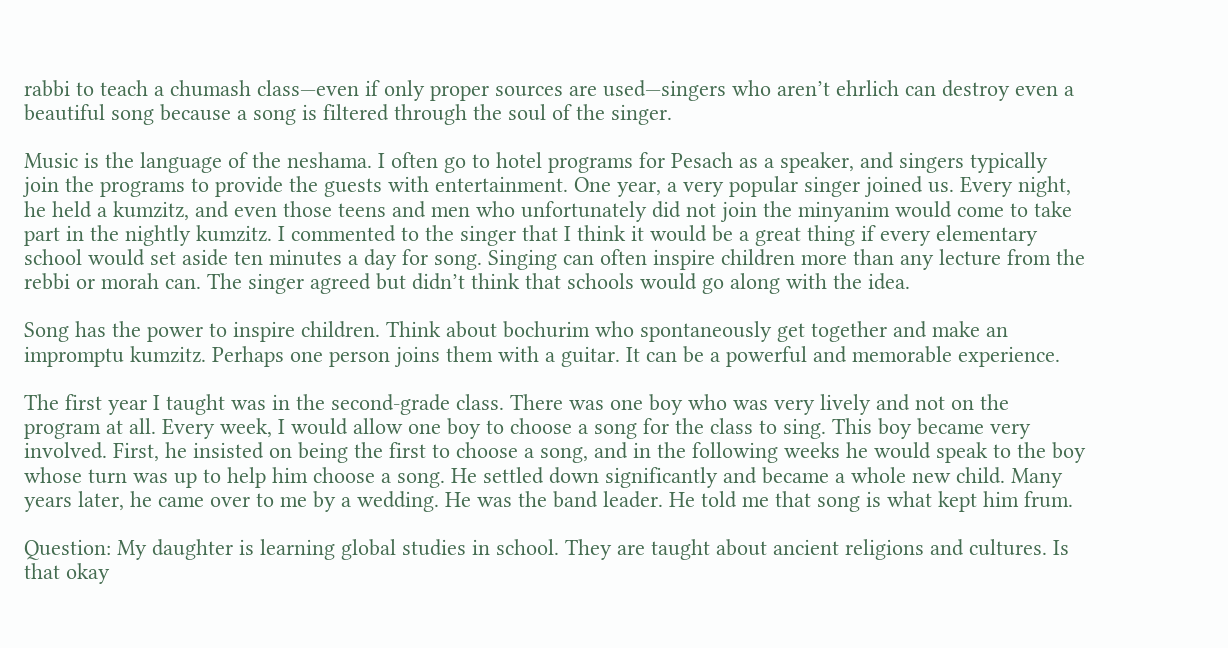rabbi to teach a chumash class—even if only proper sources are used—singers who aren’t ehrlich can destroy even a beautiful song because a song is filtered through the soul of the singer.

Music is the language of the neshama. I often go to hotel programs for Pesach as a speaker, and singers typically join the programs to provide the guests with entertainment. One year, a very popular singer joined us. Every night, he held a kumzitz, and even those teens and men who unfortunately did not join the minyanim would come to take part in the nightly kumzitz. I commented to the singer that I think it would be a great thing if every elementary school would set aside ten minutes a day for song. Singing can often inspire children more than any lecture from the rebbi or morah can. The singer agreed but didn’t think that schools would go along with the idea.

Song has the power to inspire children. Think about bochurim who spontaneously get together and make an impromptu kumzitz. Perhaps one person joins them with a guitar. It can be a powerful and memorable experience.

The first year I taught was in the second-grade class. There was one boy who was very lively and not on the program at all. Every week, I would allow one boy to choose a song for the class to sing. This boy became very involved. First, he insisted on being the first to choose a song, and in the following weeks he would speak to the boy whose turn was up to help him choose a song. He settled down significantly and became a whole new child. Many years later, he came over to me by a wedding. He was the band leader. He told me that song is what kept him frum.

Question: My daughter is learning global studies in school. They are taught about ancient religions and cultures. Is that okay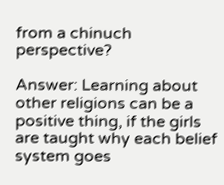from a chinuch perspective?

Answer: Learning about other religions can be a positive thing, if the girls are taught why each belief system goes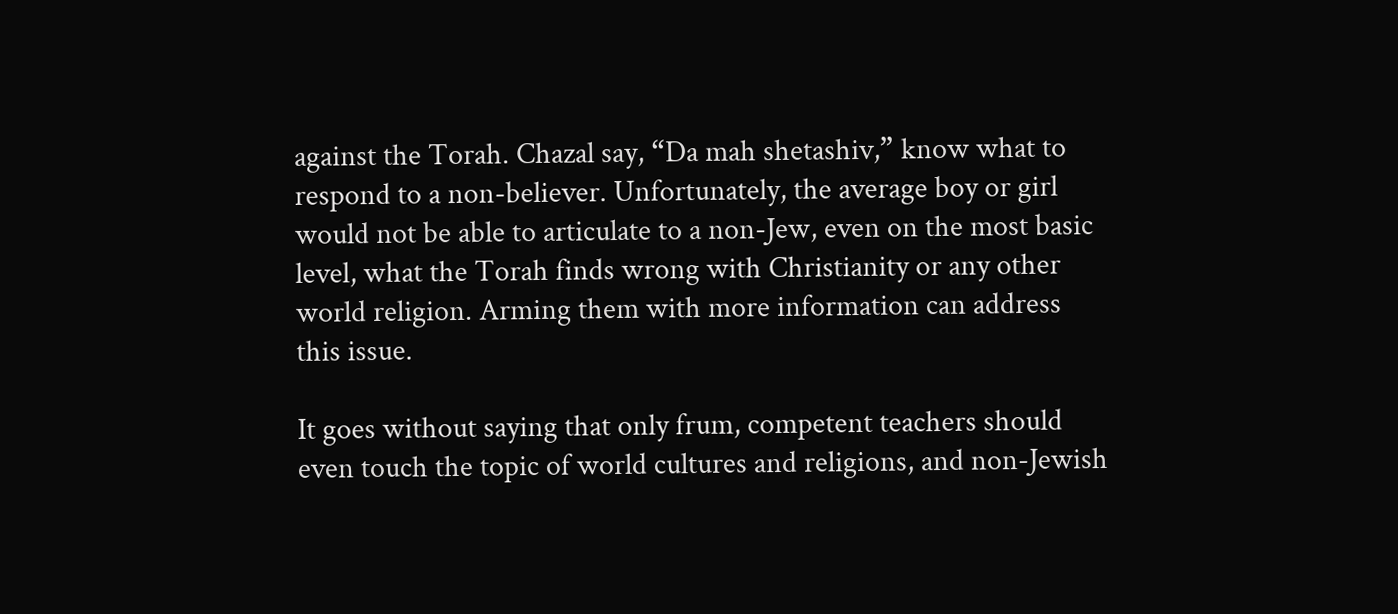against the Torah. Chazal say, “Da mah shetashiv,” know what to respond to a non-believer. Unfortunately, the average boy or girl would not be able to articulate to a non-Jew, even on the most basic level, what the Torah finds wrong with Christianity or any other world religion. Arming them with more information can address this issue.

It goes without saying that only frum, competent teachers should even touch the topic of world cultures and religions, and non-Jewish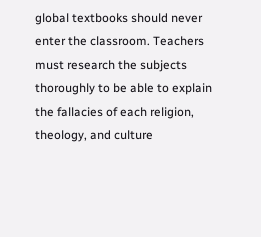global textbooks should never enter the classroom. Teachers must research the subjects thoroughly to be able to explain the fallacies of each religion, theology, and culture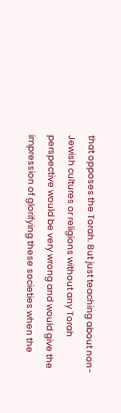that opposes the Torah. But just teaching about non-Jewish cultures or religions without any Torah perspective would be very wrong and would give the impression of glorifying these societies when the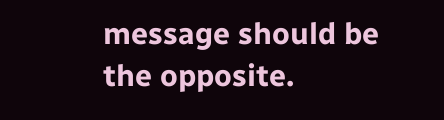message should be the opposite.